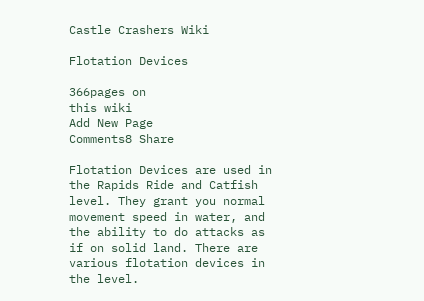Castle Crashers Wiki

Flotation Devices

366pages on
this wiki
Add New Page
Comments8 Share

Flotation Devices are used in the Rapids Ride and Catfish level. They grant you normal movement speed in water, and the ability to do attacks as if on solid land. There are various flotation devices in the level.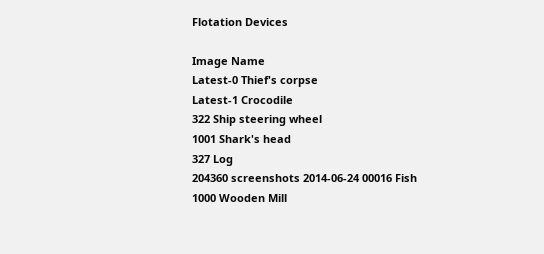Flotation Devices

Image Name
Latest-0 Thief's corpse
Latest-1 Crocodile
322 Ship steering wheel
1001 Shark's head
327 Log
204360 screenshots 2014-06-24 00016 Fish
1000 Wooden Mill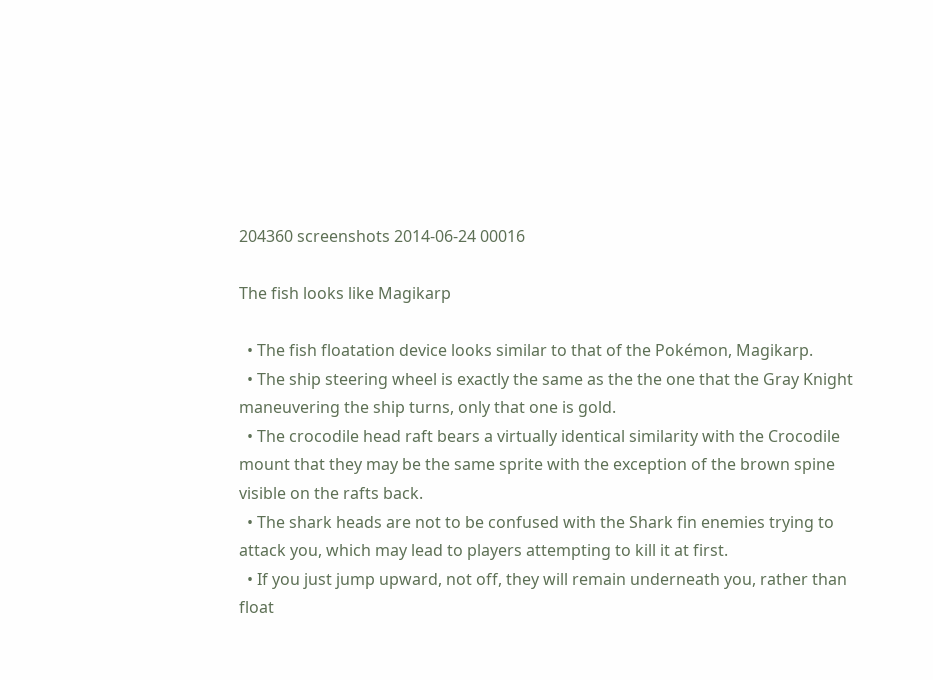204360 screenshots 2014-06-24 00016

The fish looks like Magikarp

  • The fish floatation device looks similar to that of the Pokémon, Magikarp.
  • The ship steering wheel is exactly the same as the the one that the Gray Knight maneuvering the ship turns, only that one is gold.
  • The crocodile head raft bears a virtually identical similarity with the Crocodile mount that they may be the same sprite with the exception of the brown spine visible on the rafts back.
  • The shark heads are not to be confused with the Shark fin enemies trying to attack you, which may lead to players attempting to kill it at first.
  • If you just jump upward, not off, they will remain underneath you, rather than float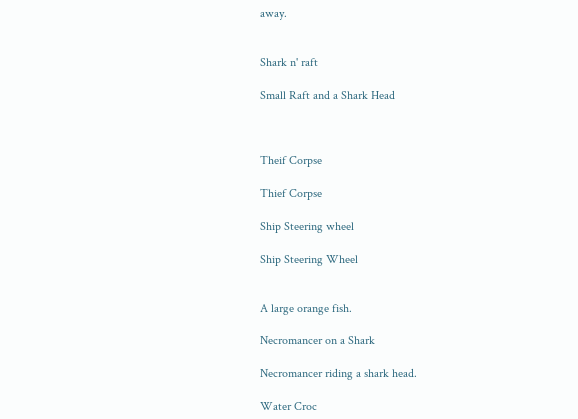away.


Shark n' raft

Small Raft and a Shark Head



Theif Corpse

Thief Corpse

Ship Steering wheel

Ship Steering Wheel


A large orange fish.

Necromancer on a Shark

Necromancer riding a shark head.

Water Croc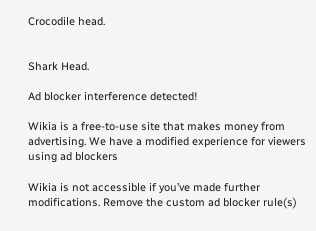Crocodile head.


Shark Head.

Ad blocker interference detected!

Wikia is a free-to-use site that makes money from advertising. We have a modified experience for viewers using ad blockers

Wikia is not accessible if you’ve made further modifications. Remove the custom ad blocker rule(s)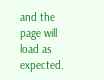and the page will load as expected.